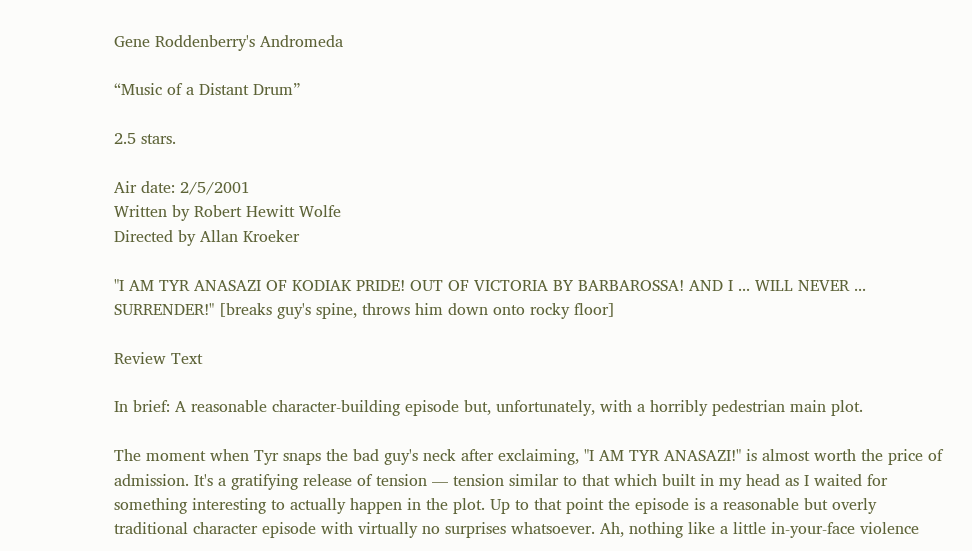Gene Roddenberry's Andromeda

“Music of a Distant Drum”

2.5 stars.

Air date: 2/5/2001
Written by Robert Hewitt Wolfe
Directed by Allan Kroeker

"I AM TYR ANASAZI OF KODIAK PRIDE! OUT OF VICTORIA BY BARBAROSSA! AND I ... WILL NEVER ... SURRENDER!" [breaks guy's spine, throws him down onto rocky floor]

Review Text

In brief: A reasonable character-building episode but, unfortunately, with a horribly pedestrian main plot.

The moment when Tyr snaps the bad guy's neck after exclaiming, "I AM TYR ANASAZI!" is almost worth the price of admission. It's a gratifying release of tension — tension similar to that which built in my head as I waited for something interesting to actually happen in the plot. Up to that point the episode is a reasonable but overly traditional character episode with virtually no surprises whatsoever. Ah, nothing like a little in-your-face violence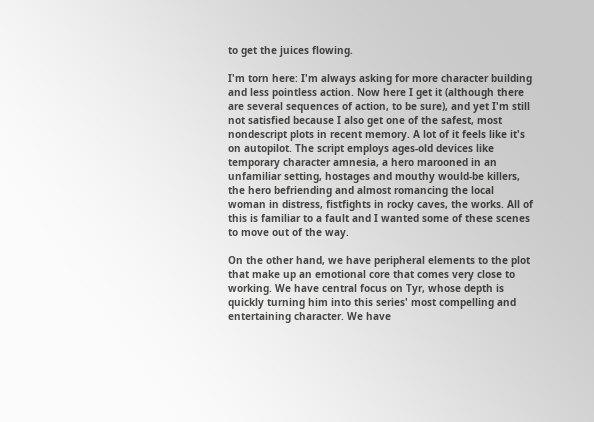to get the juices flowing.

I'm torn here: I'm always asking for more character building and less pointless action. Now here I get it (although there are several sequences of action, to be sure), and yet I'm still not satisfied because I also get one of the safest, most nondescript plots in recent memory. A lot of it feels like it's on autopilot. The script employs ages-old devices like temporary character amnesia, a hero marooned in an unfamiliar setting, hostages and mouthy would-be killers, the hero befriending and almost romancing the local woman in distress, fistfights in rocky caves, the works. All of this is familiar to a fault and I wanted some of these scenes to move out of the way.

On the other hand, we have peripheral elements to the plot that make up an emotional core that comes very close to working. We have central focus on Tyr, whose depth is quickly turning him into this series' most compelling and entertaining character. We have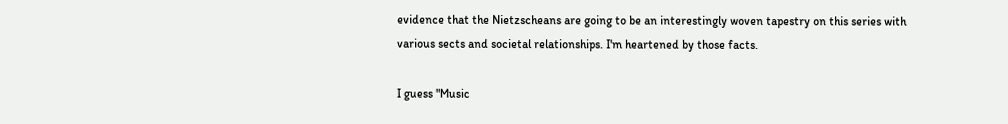evidence that the Nietzscheans are going to be an interestingly woven tapestry on this series with various sects and societal relationships. I'm heartened by those facts.

I guess "Music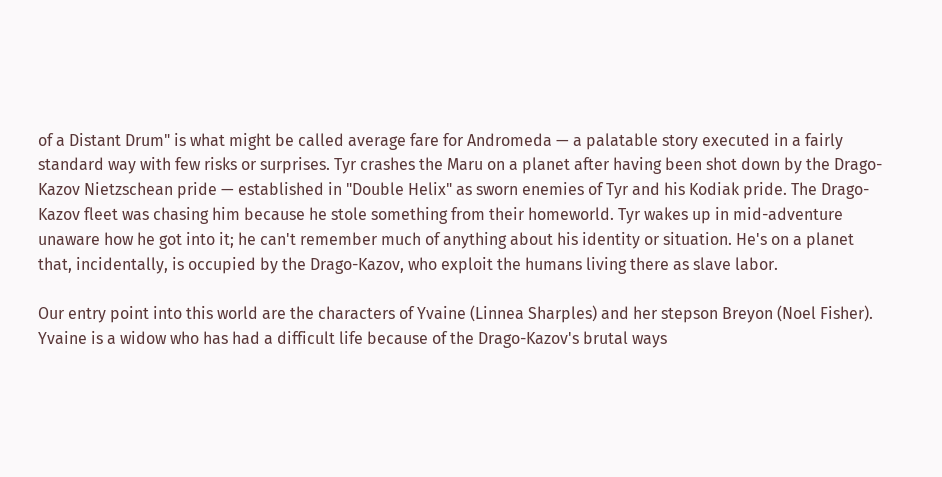of a Distant Drum" is what might be called average fare for Andromeda — a palatable story executed in a fairly standard way with few risks or surprises. Tyr crashes the Maru on a planet after having been shot down by the Drago-Kazov Nietzschean pride — established in "Double Helix" as sworn enemies of Tyr and his Kodiak pride. The Drago-Kazov fleet was chasing him because he stole something from their homeworld. Tyr wakes up in mid-adventure unaware how he got into it; he can't remember much of anything about his identity or situation. He's on a planet that, incidentally, is occupied by the Drago-Kazov, who exploit the humans living there as slave labor.

Our entry point into this world are the characters of Yvaine (Linnea Sharples) and her stepson Breyon (Noel Fisher). Yvaine is a widow who has had a difficult life because of the Drago-Kazov's brutal ways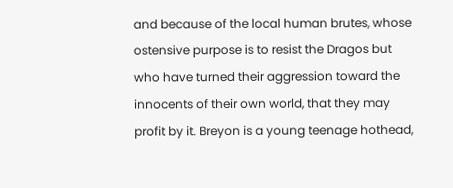and because of the local human brutes, whose ostensive purpose is to resist the Dragos but who have turned their aggression toward the innocents of their own world, that they may profit by it. Breyon is a young teenage hothead,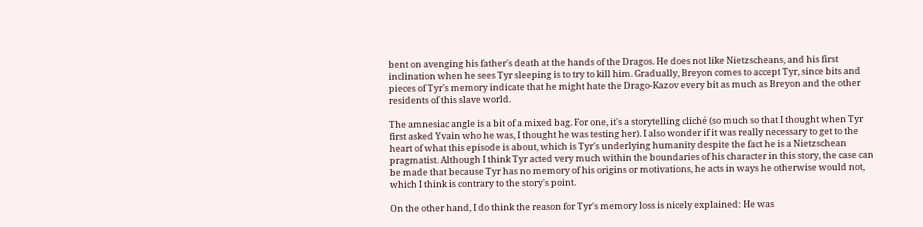bent on avenging his father's death at the hands of the Dragos. He does not like Nietzscheans, and his first inclination when he sees Tyr sleeping is to try to kill him. Gradually, Breyon comes to accept Tyr, since bits and pieces of Tyr's memory indicate that he might hate the Drago-Kazov every bit as much as Breyon and the other residents of this slave world.

The amnesiac angle is a bit of a mixed bag. For one, it's a storytelling cliché (so much so that I thought when Tyr first asked Yvain who he was, I thought he was testing her). I also wonder if it was really necessary to get to the heart of what this episode is about, which is Tyr's underlying humanity despite the fact he is a Nietzschean pragmatist. Although I think Tyr acted very much within the boundaries of his character in this story, the case can be made that because Tyr has no memory of his origins or motivations, he acts in ways he otherwise would not, which I think is contrary to the story's point.

On the other hand, I do think the reason for Tyr's memory loss is nicely explained: He was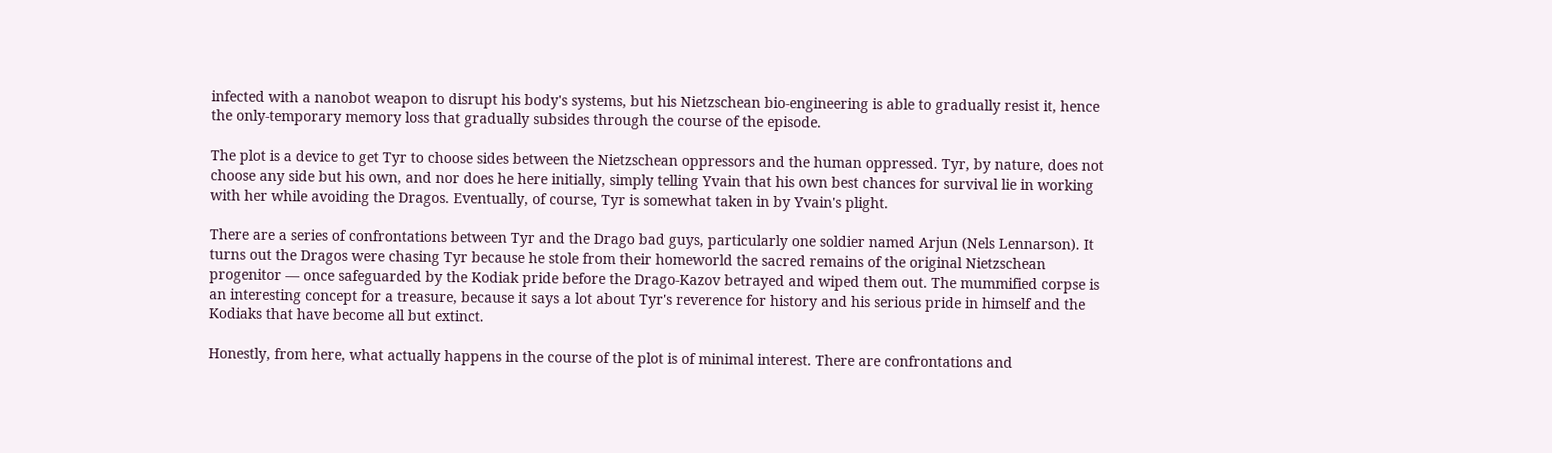infected with a nanobot weapon to disrupt his body's systems, but his Nietzschean bio-engineering is able to gradually resist it, hence the only-temporary memory loss that gradually subsides through the course of the episode.

The plot is a device to get Tyr to choose sides between the Nietzschean oppressors and the human oppressed. Tyr, by nature, does not choose any side but his own, and nor does he here initially, simply telling Yvain that his own best chances for survival lie in working with her while avoiding the Dragos. Eventually, of course, Tyr is somewhat taken in by Yvain's plight.

There are a series of confrontations between Tyr and the Drago bad guys, particularly one soldier named Arjun (Nels Lennarson). It turns out the Dragos were chasing Tyr because he stole from their homeworld the sacred remains of the original Nietzschean progenitor — once safeguarded by the Kodiak pride before the Drago-Kazov betrayed and wiped them out. The mummified corpse is an interesting concept for a treasure, because it says a lot about Tyr's reverence for history and his serious pride in himself and the Kodiaks that have become all but extinct.

Honestly, from here, what actually happens in the course of the plot is of minimal interest. There are confrontations and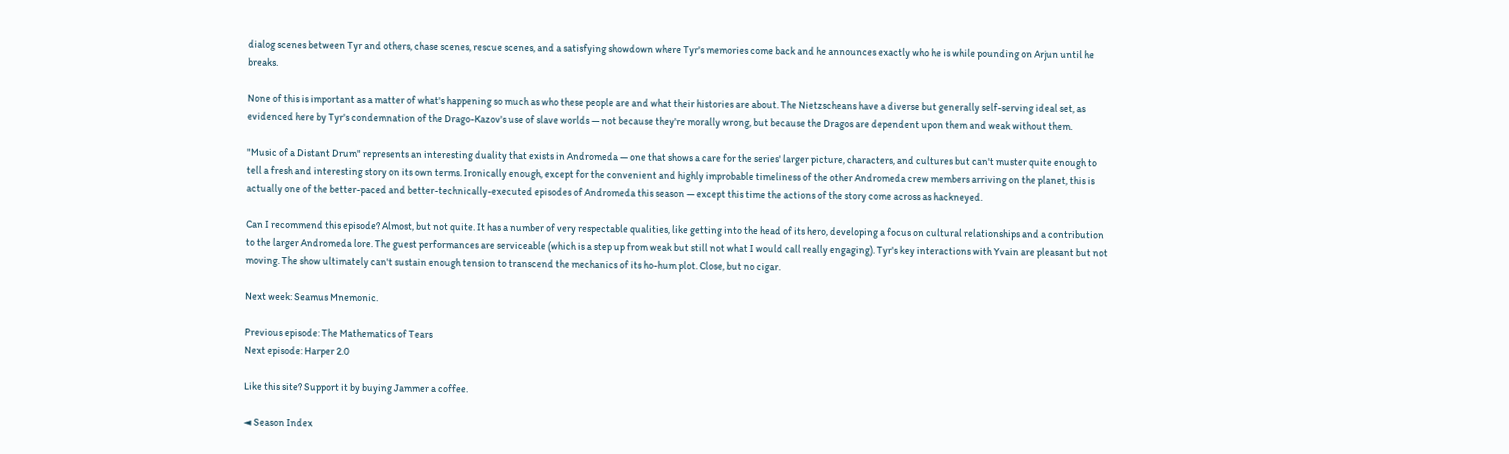dialog scenes between Tyr and others, chase scenes, rescue scenes, and a satisfying showdown where Tyr's memories come back and he announces exactly who he is while pounding on Arjun until he breaks.

None of this is important as a matter of what's happening so much as who these people are and what their histories are about. The Nietzscheans have a diverse but generally self-serving ideal set, as evidenced here by Tyr's condemnation of the Drago-Kazov's use of slave worlds — not because they're morally wrong, but because the Dragos are dependent upon them and weak without them.

"Music of a Distant Drum" represents an interesting duality that exists in Andromeda — one that shows a care for the series' larger picture, characters, and cultures but can't muster quite enough to tell a fresh and interesting story on its own terms. Ironically enough, except for the convenient and highly improbable timeliness of the other Andromeda crew members arriving on the planet, this is actually one of the better-paced and better-technically-executed episodes of Andromeda this season — except this time the actions of the story come across as hackneyed.

Can I recommend this episode? Almost, but not quite. It has a number of very respectable qualities, like getting into the head of its hero, developing a focus on cultural relationships and a contribution to the larger Andromeda lore. The guest performances are serviceable (which is a step up from weak but still not what I would call really engaging). Tyr's key interactions with Yvain are pleasant but not moving. The show ultimately can't sustain enough tension to transcend the mechanics of its ho-hum plot. Close, but no cigar.

Next week: Seamus Mnemonic.

Previous episode: The Mathematics of Tears
Next episode: Harper 2.0

Like this site? Support it by buying Jammer a coffee.

◄ Season Index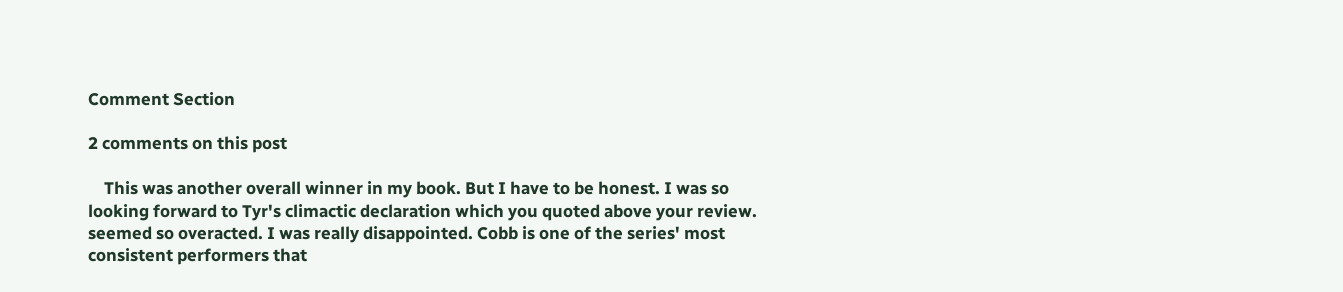Comment Section

2 comments on this post

    This was another overall winner in my book. But I have to be honest. I was so looking forward to Tyr's climactic declaration which you quoted above your review. seemed so overacted. I was really disappointed. Cobb is one of the series' most consistent performers that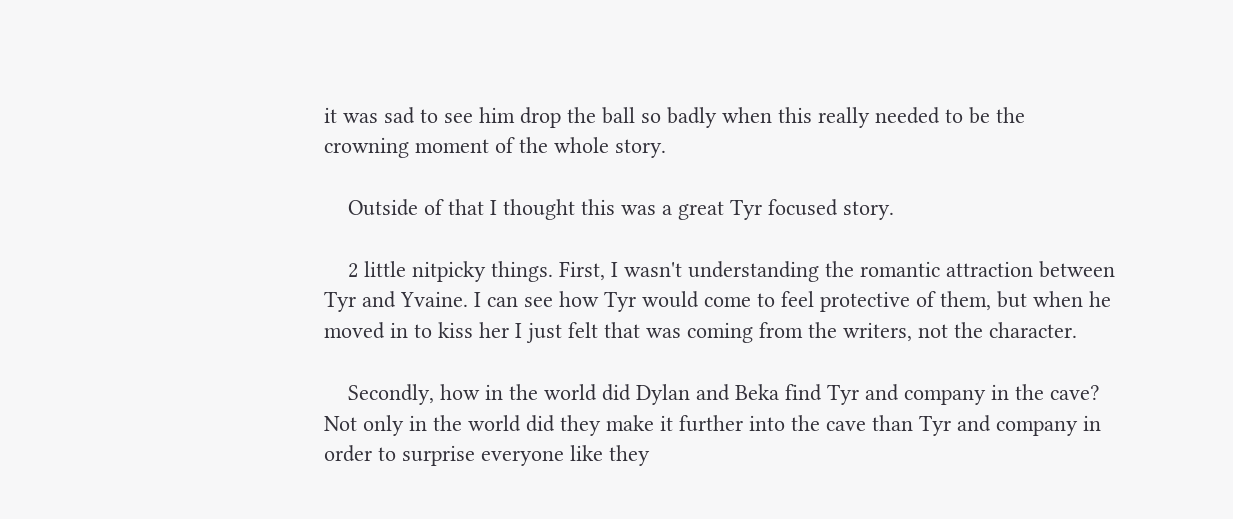it was sad to see him drop the ball so badly when this really needed to be the crowning moment of the whole story.

    Outside of that I thought this was a great Tyr focused story.

    2 little nitpicky things. First, I wasn't understanding the romantic attraction between Tyr and Yvaine. I can see how Tyr would come to feel protective of them, but when he moved in to kiss her I just felt that was coming from the writers, not the character.

    Secondly, how in the world did Dylan and Beka find Tyr and company in the cave? Not only in the world did they make it further into the cave than Tyr and company in order to surprise everyone like they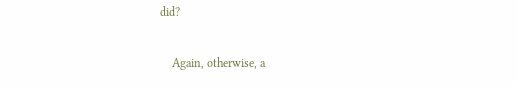did?

    Again, otherwise, a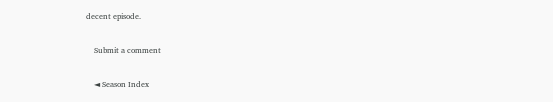decent episode.

    Submit a comment

    ◄ Season Index